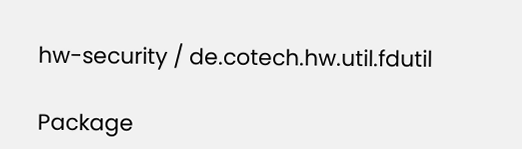hw-security / de.cotech.hw.util.fdutil

Package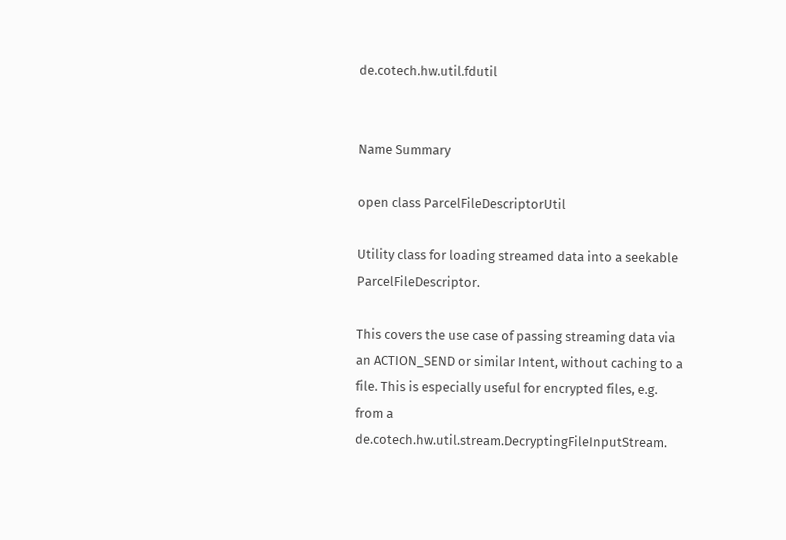de.cotech.hw.util.fdutil


Name Summary

open class ParcelFileDescriptorUtil

Utility class for loading streamed data into a seekable ParcelFileDescriptor.

This covers the use case of passing streaming data via an ACTION_SEND or similar Intent, without caching to a file. This is especially useful for encrypted files, e.g. from a de.cotech.hw.util.stream.DecryptingFileInputStream.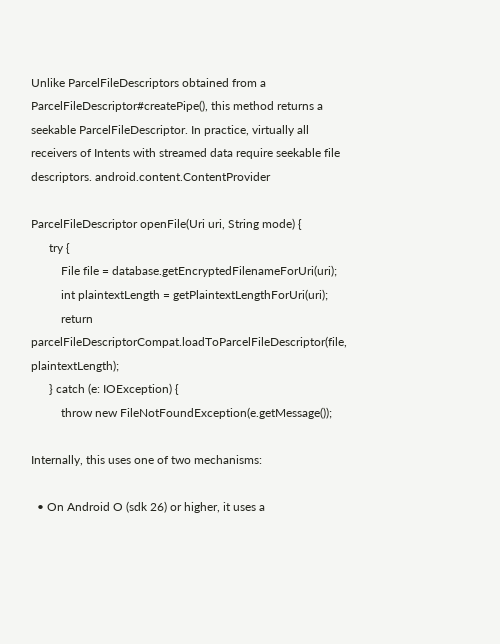Unlike ParcelFileDescriptors obtained from a ParcelFileDescriptor#createPipe(), this method returns a seekable ParcelFileDescriptor. In practice, virtually all receivers of Intents with streamed data require seekable file descriptors. android.content.ContentProvider

ParcelFileDescriptor openFile(Uri uri, String mode) {
      try {
          File file = database.getEncryptedFilenameForUri(uri);
          int plaintextLength = getPlaintextLengthForUri(uri);
          return parcelFileDescriptorCompat.loadToParcelFileDescriptor(file, plaintextLength);
      } catch (e: IOException) {
          throw new FileNotFoundException(e.getMessage());

Internally, this uses one of two mechanisms:

  • On Android O (sdk 26) or higher, it uses a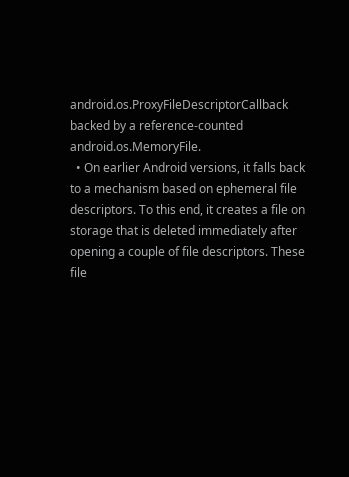android.os.ProxyFileDescriptorCallback backed by a reference-counted android.os.MemoryFile.
  • On earlier Android versions, it falls back to a mechanism based on ephemeral file descriptors. To this end, it creates a file on storage that is deleted immediately after opening a couple of file descriptors. These file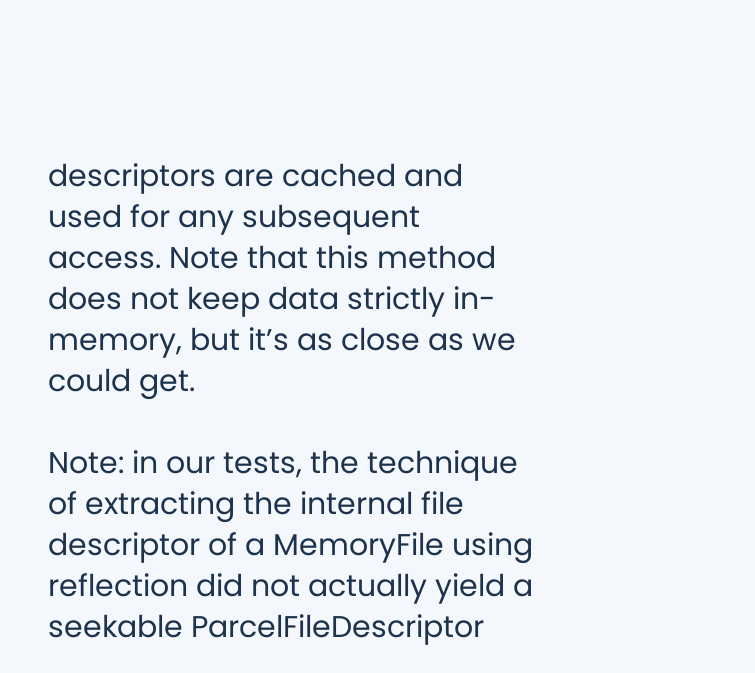descriptors are cached and used for any subsequent access. Note that this method does not keep data strictly in-memory, but it’s as close as we could get.

Note: in our tests, the technique of extracting the internal file descriptor of a MemoryFile using reflection did not actually yield a seekable ParcelFileDescriptor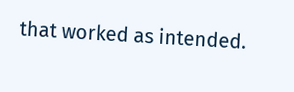that worked as intended.